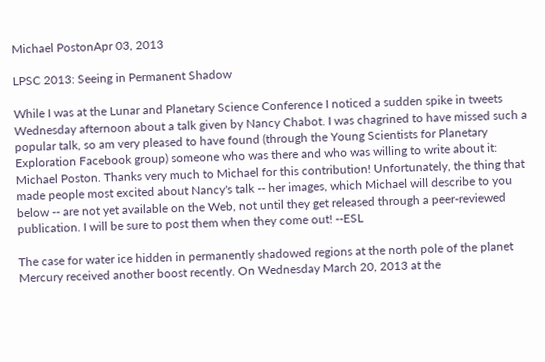Michael PostonApr 03, 2013

LPSC 2013: Seeing in Permanent Shadow

While I was at the Lunar and Planetary Science Conference I noticed a sudden spike in tweets Wednesday afternoon about a talk given by Nancy Chabot. I was chagrined to have missed such a popular talk, so am very pleased to have found (through the Young Scientists for Planetary Exploration Facebook group) someone who was there and who was willing to write about it: Michael Poston. Thanks very much to Michael for this contribution! Unfortunately, the thing that made people most excited about Nancy's talk -- her images, which Michael will describe to you below -- are not yet available on the Web, not until they get released through a peer-reviewed publication. I will be sure to post them when they come out! --ESL

The case for water ice hidden in permanently shadowed regions at the north pole of the planet Mercury received another boost recently. On Wednesday March 20, 2013 at the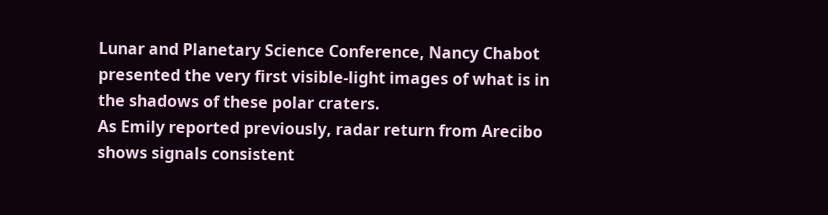Lunar and Planetary Science Conference, Nancy Chabot presented the very first visible-light images of what is in the shadows of these polar craters.
As Emily reported previously, radar return from Arecibo shows signals consistent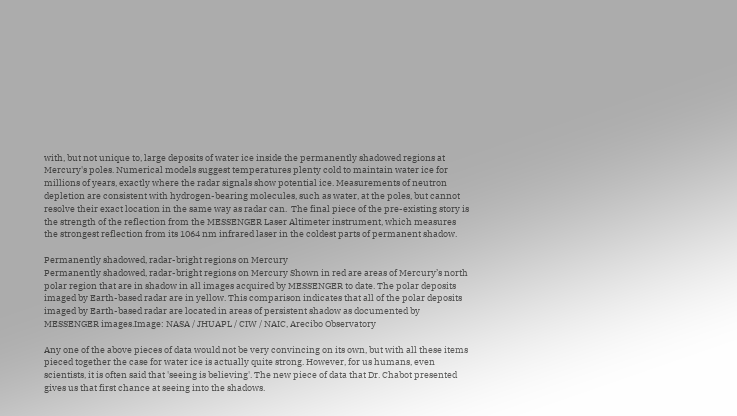with, but not unique to, large deposits of water ice inside the permanently shadowed regions at Mercury's poles. Numerical models suggest temperatures plenty cold to maintain water ice for millions of years, exactly where the radar signals show potential ice. Measurements of neutron depletion are consistent with hydrogen-bearing molecules, such as water, at the poles, but cannot resolve their exact location in the same way as radar can.  The final piece of the pre-existing story is the strength of the reflection from the MESSENGER Laser Altimeter instrument, which measures the strongest reflection from its 1064 nm infrared laser in the coldest parts of permanent shadow.

Permanently shadowed, radar-bright regions on Mercury
Permanently shadowed, radar-bright regions on Mercury Shown in red are areas of Mercury’s north polar region that are in shadow in all images acquired by MESSENGER to date. The polar deposits imaged by Earth-based radar are in yellow. This comparison indicates that all of the polar deposits imaged by Earth-based radar are located in areas of persistent shadow as documented by MESSENGER images.Image: NASA / JHUAPL / CIW / NAIC, Arecibo Observatory

Any one of the above pieces of data would not be very convincing on its own, but with all these items pieced together the case for water ice is actually quite strong. However, for us humans, even scientists, it is often said that 'seeing is believing'. The new piece of data that Dr. Chabot presented gives us that first chance at seeing into the shadows.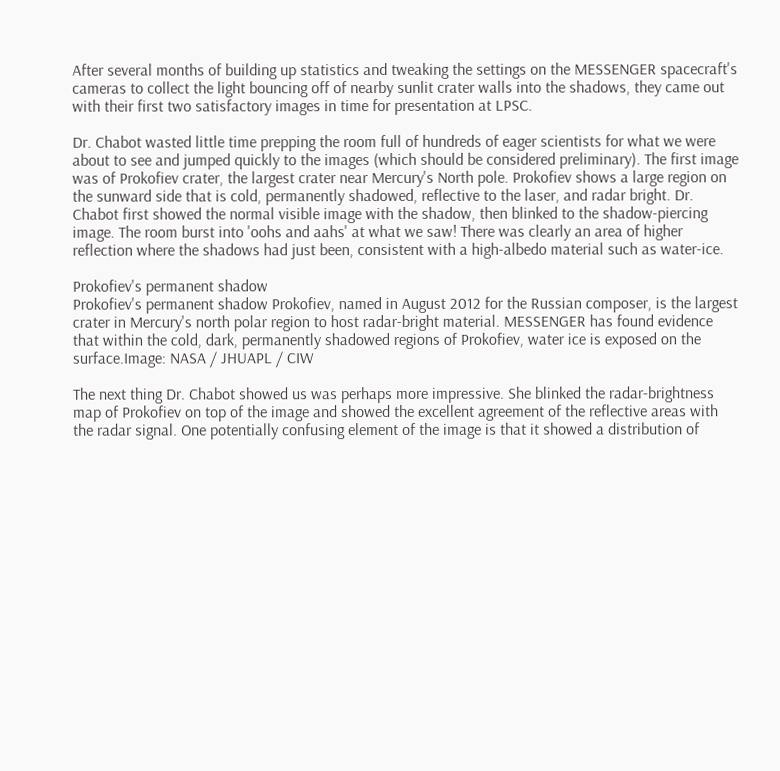After several months of building up statistics and tweaking the settings on the MESSENGER spacecraft's cameras to collect the light bouncing off of nearby sunlit crater walls into the shadows, they came out with their first two satisfactory images in time for presentation at LPSC.

Dr. Chabot wasted little time prepping the room full of hundreds of eager scientists for what we were about to see and jumped quickly to the images (which should be considered preliminary). The first image was of Prokofiev crater, the largest crater near Mercury's North pole. Prokofiev shows a large region on the sunward side that is cold, permanently shadowed, reflective to the laser, and radar bright. Dr. Chabot first showed the normal visible image with the shadow, then blinked to the shadow-piercing image. The room burst into 'oohs and aahs' at what we saw! There was clearly an area of higher reflection where the shadows had just been, consistent with a high-albedo material such as water-ice.

Prokofiev's permanent shadow
Prokofiev's permanent shadow Prokofiev, named in August 2012 for the Russian composer, is the largest crater in Mercury's north polar region to host radar-bright material. MESSENGER has found evidence that within the cold, dark, permanently shadowed regions of Prokofiev, water ice is exposed on the surface.Image: NASA / JHUAPL / CIW

The next thing Dr. Chabot showed us was perhaps more impressive. She blinked the radar-brightness map of Prokofiev on top of the image and showed the excellent agreement of the reflective areas with the radar signal. One potentially confusing element of the image is that it showed a distribution of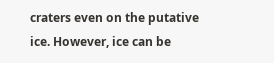craters even on the putative ice. However, ice can be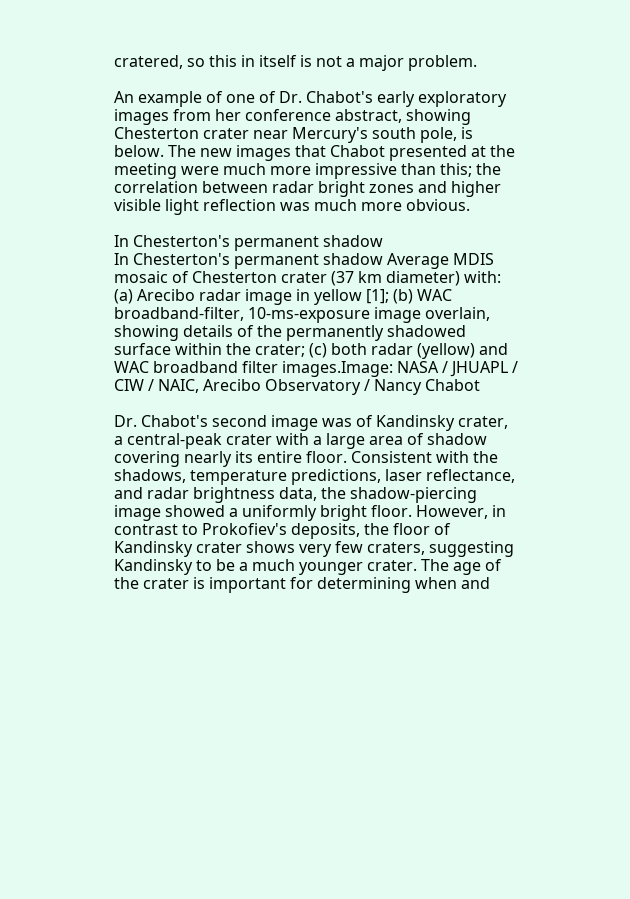cratered, so this in itself is not a major problem.

An example of one of Dr. Chabot's early exploratory images from her conference abstract, showing Chesterton crater near Mercury's south pole, is below. The new images that Chabot presented at the meeting were much more impressive than this; the correlation between radar bright zones and higher visible light reflection was much more obvious.

In Chesterton's permanent shadow
In Chesterton's permanent shadow Average MDIS mosaic of Chesterton crater (37 km diameter) with: (a) Arecibo radar image in yellow [1]; (b) WAC broadband-filter, 10-ms-exposure image overlain, showing details of the permanently shadowed surface within the crater; (c) both radar (yellow) and WAC broadband filter images.Image: NASA / JHUAPL / CIW / NAIC, Arecibo Observatory / Nancy Chabot

Dr. Chabot's second image was of Kandinsky crater, a central-peak crater with a large area of shadow covering nearly its entire floor. Consistent with the shadows, temperature predictions, laser reflectance, and radar brightness data, the shadow-piercing image showed a uniformly bright floor. However, in contrast to Prokofiev's deposits, the floor of Kandinsky crater shows very few craters, suggesting Kandinsky to be a much younger crater. The age of the crater is important for determining when and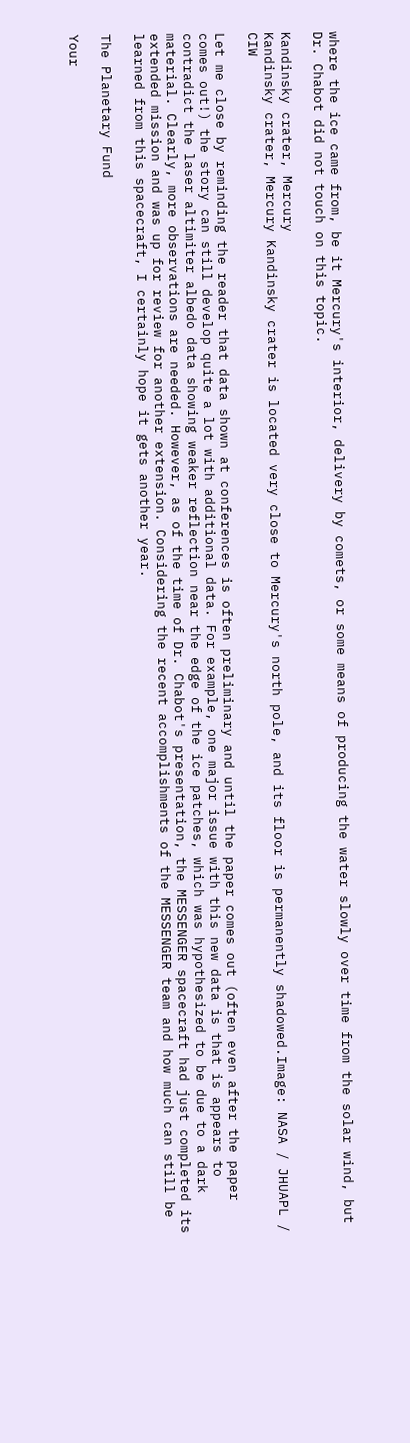where the ice came from, be it Mercury's interior, delivery by comets, or some means of producing the water slowly over time from the solar wind, but Dr. Chabot did not touch on this topic.

Kandinsky crater, Mercury
Kandinsky crater, Mercury Kandinsky crater is located very close to Mercury's north pole, and its floor is permanently shadowed.Image: NASA / JHUAPL / CIW

Let me close by reminding the reader that data shown at conferences is often preliminary and until the paper comes out (often even after the paper comes out!) the story can still develop quite a lot with additional data. For example, one major issue with this new data is that is appears to contradict the laser altimiter albedo data showing weaker reflection near the edge of the ice patches, which was hypothesized to be due to a dark material. Clearly, more observations are needed. However, as of the time of Dr. Chabot's presentation, the MESSENGER spacecraft had just completed its extended mission and was up for review for another extension. Considering the recent accomplishments of the MESSENGER team and how much can still be learned from this spacecraft, I certainly hope it gets another year.

The Planetary Fund

Your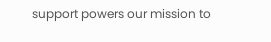support powers our mission to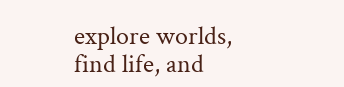explore worlds, find life, and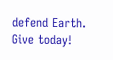defend Earth. Give today!